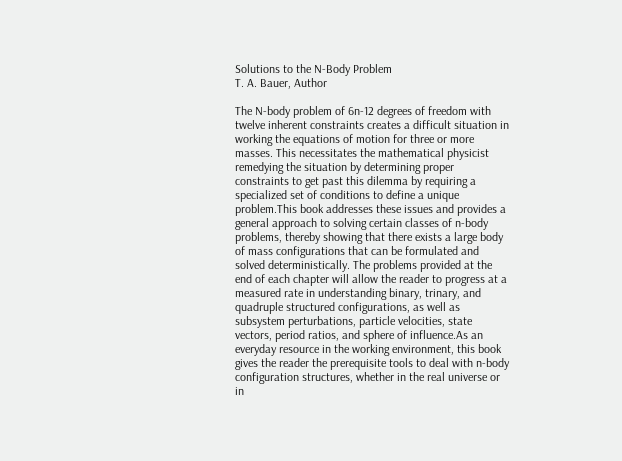Solutions to the N-Body Problem
T. A. Bauer, Author

The N-body problem of 6n-12 degrees of freedom with twelve inherent constraints creates a difficult situation in working the equations of motion for three or more masses. This necessitates the mathematical physicist remedying the situation by determining proper constraints to get past this dilemma by requiring a specialized set of conditions to define a unique problem.This book addresses these issues and provides a general approach to solving certain classes of n-body problems, thereby showing that there exists a large body of mass configurations that can be formulated and solved deterministically. The problems provided at the end of each chapter will allow the reader to progress at a measured rate in understanding binary, trinary, and quadruple structured configurations, as well as subsystem perturbations, particle velocities, state vectors, period ratios, and sphere of influence.As an everyday resource in the working environment, this book gives the reader the prerequisite tools to deal with n-body configuration structures, whether in the real universe or in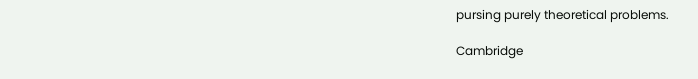pursing purely theoretical problems.

Cambridge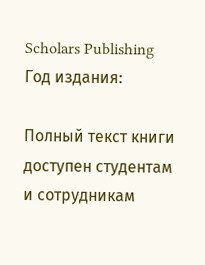Scholars Publishing
Год издания:

Полный текст книги доступен студентам и сотрудникам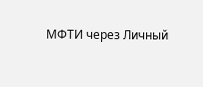МФТИ через Личный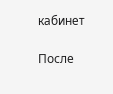кабинет

После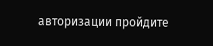авторизации пройдите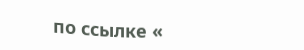по ссылке «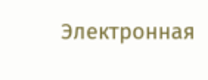Электронная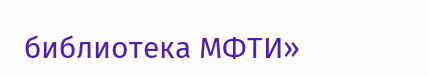библиотека МФТИ»